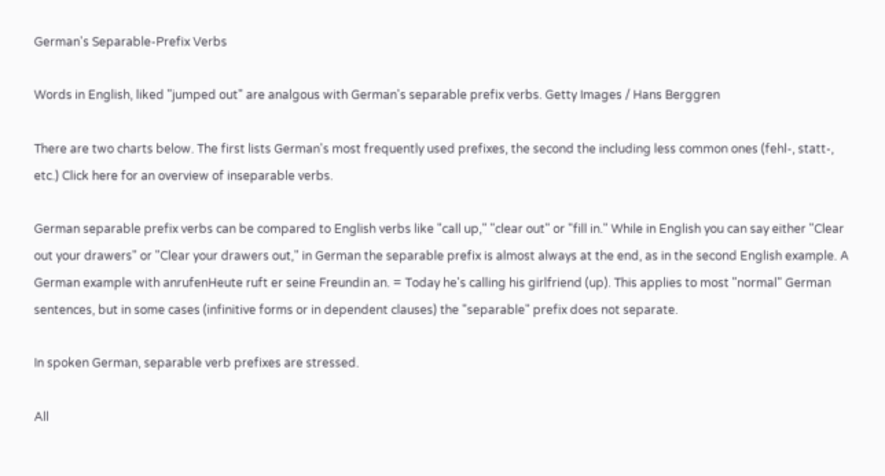German's Separable-Prefix Verbs

Words in English, liked "jumped out" are analgous with German's separable prefix verbs. Getty Images / Hans Berggren

There are two charts below. The first lists German's most frequently used prefixes, the second the including less common ones (fehl-, statt-, etc.) Click here for an overview of inseparable verbs.

German separable prefix verbs can be compared to English verbs like "call up," "clear out" or "fill in." While in English you can say either "Clear out your drawers" or "Clear your drawers out," in German the separable prefix is almost always at the end, as in the second English example. A German example with anrufenHeute ruft er seine Freundin an. = Today he's calling his girlfriend (up). This applies to most "normal" German sentences, but in some cases (infinitive forms or in dependent clauses) the "separable" prefix does not separate.

In spoken German, separable verb prefixes are stressed.

All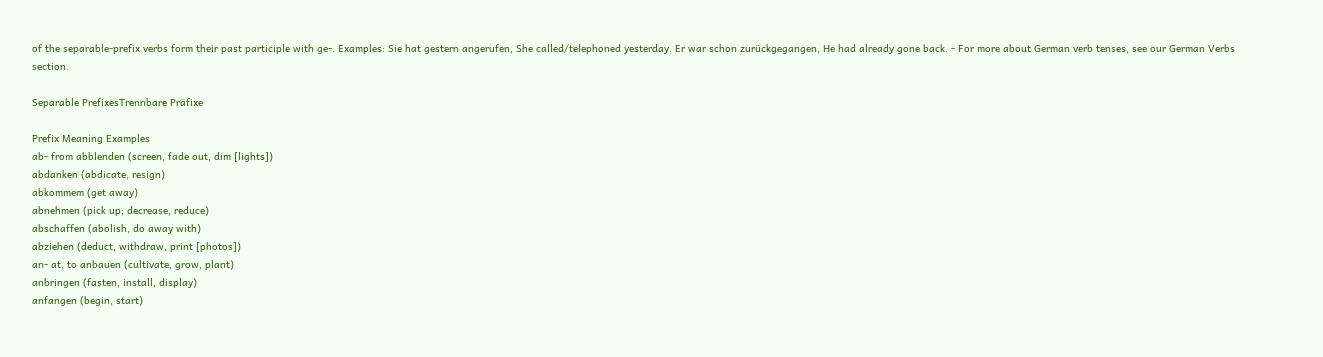of the separable-prefix verbs form their past participle with ge-. Examples: Sie hat gestern angerufen, She called/telephoned yesterday. Er war schon zurückgegangen, He had already gone back. - For more about German verb tenses, see our German Verbs section.

Separable PrefixesTrennbare Präfixe

Prefix Meaning Examples
ab- from abblenden (screen, fade out, dim [lights])
abdanken (abdicate, resign)
abkommem (get away)
abnehmen (pick up; decrease, reduce)
abschaffen (abolish, do away with)
abziehen (deduct, withdraw, print [photos])
an- at, to anbauen (cultivate, grow, plant)
anbringen (fasten, install, display)
anfangen (begin, start)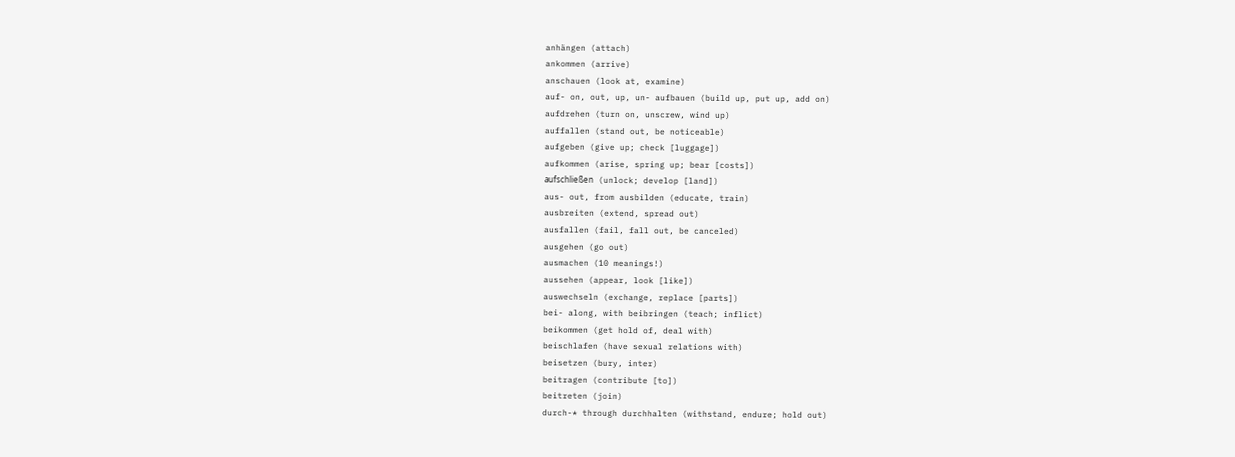anhängen (attach)
ankommen (arrive)
anschauen (look at, examine)
auf- on, out, up, un- aufbauen (build up, put up, add on)
aufdrehen (turn on, unscrew, wind up)
auffallen (stand out, be noticeable)
aufgeben (give up; check [luggage])
aufkommen (arise, spring up; bear [costs])
aufschließen (unlock; develop [land])
aus- out, from ausbilden (educate, train)
ausbreiten (extend, spread out)
ausfallen (fail, fall out, be canceled)
ausgehen (go out)
ausmachen (10 meanings!)
aussehen (appear, look [like])
auswechseln (exchange, replace [parts])
bei- along, with beibringen (teach; inflict)
beikommen (get hold of, deal with)
beischlafen (have sexual relations with)
beisetzen (bury, inter)
beitragen (contribute [to])
beitreten (join)
durch-* through durchhalten (withstand, endure; hold out)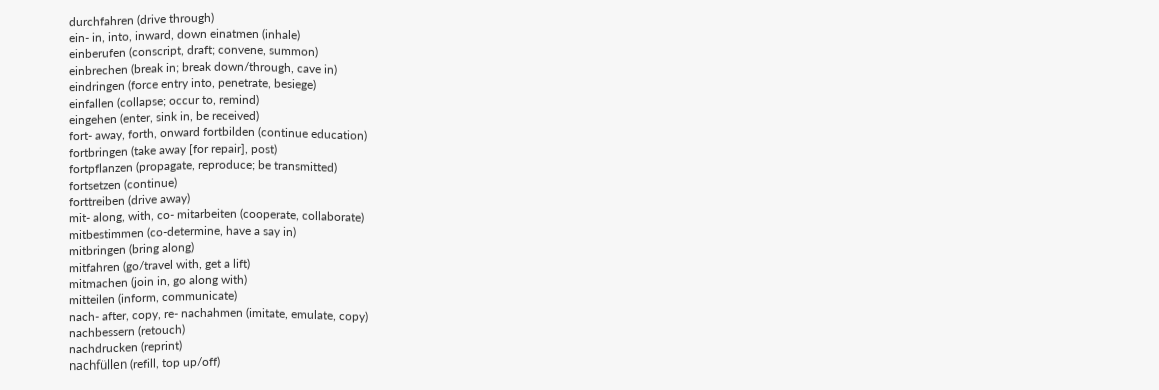durchfahren (drive through)
ein- in, into, inward, down einatmen (inhale)
einberufen (conscript, draft; convene, summon)
einbrechen (break in; break down/through, cave in)
eindringen (force entry into, penetrate, besiege)
einfallen (collapse; occur to, remind)
eingehen (enter, sink in, be received)
fort- away, forth, onward fortbilden (continue education)
fortbringen (take away [for repair], post)
fortpflanzen (propagate, reproduce; be transmitted)
fortsetzen (continue)
forttreiben (drive away)
mit- along, with, co- mitarbeiten (cooperate, collaborate)
mitbestimmen (co-determine, have a say in)
mitbringen (bring along)
mitfahren (go/travel with, get a lift)
mitmachen (join in, go along with)
mitteilen (inform, communicate)
nach- after, copy, re- nachahmen (imitate, emulate, copy)
nachbessern (retouch)
nachdrucken (reprint)
nachfüllen (refill, top up/off)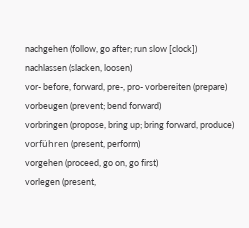nachgehen (follow, go after; run slow [clock])
nachlassen (slacken, loosen)
vor- before, forward, pre-, pro- vorbereiten (prepare)
vorbeugen (prevent; bend forward)
vorbringen (propose, bring up; bring forward, produce)
vorführen (present, perform)
vorgehen (proceed, go on, go first)
vorlegen (present,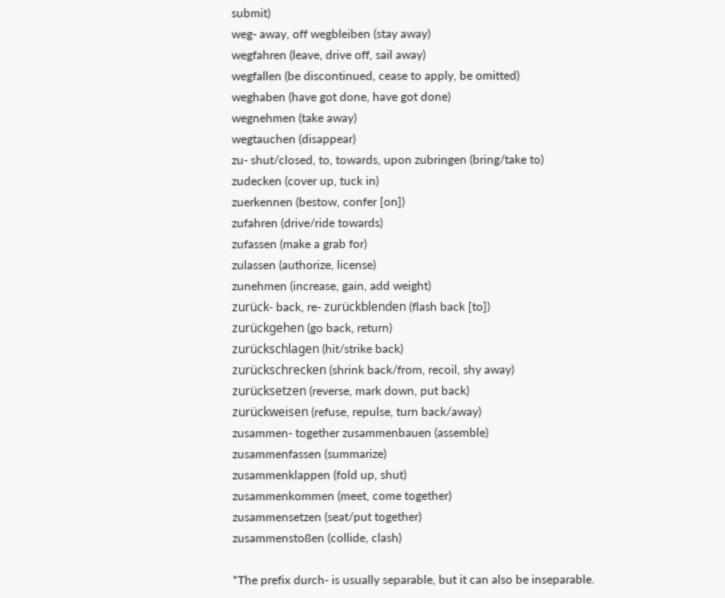submit)
weg- away, off wegbleiben (stay away)
wegfahren (leave, drive off, sail away)
wegfallen (be discontinued, cease to apply, be omitted)
weghaben (have got done, have got done)
wegnehmen (take away)
wegtauchen (disappear)
zu- shut/closed, to, towards, upon zubringen (bring/take to)
zudecken (cover up, tuck in)
zuerkennen (bestow, confer [on])
zufahren (drive/ride towards)
zufassen (make a grab for)
zulassen (authorize, license)
zunehmen (increase, gain, add weight)
zurück- back, re- zurückblenden (flash back [to])
zurückgehen (go back, return)
zurückschlagen (hit/strike back)
zurückschrecken (shrink back/from, recoil, shy away)
zurücksetzen (reverse, mark down, put back)
zurückweisen (refuse, repulse, turn back/away)
zusammen- together zusammenbauen (assemble)
zusammenfassen (summarize)
zusammenklappen (fold up, shut)
zusammenkommen (meet, come together)
zusammensetzen (seat/put together)
zusammenstoßen (collide, clash)

*The prefix durch- is usually separable, but it can also be inseparable.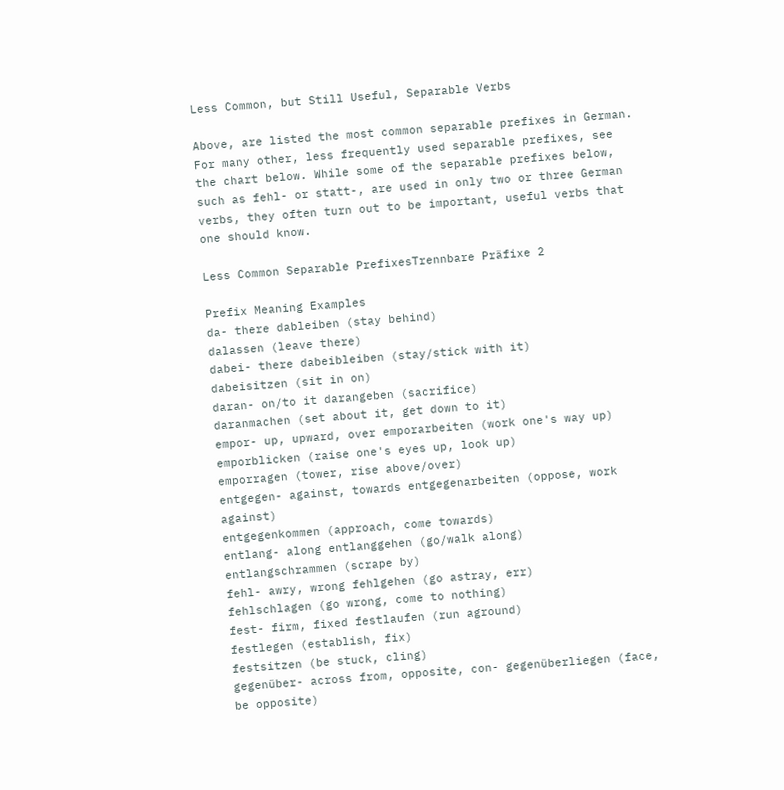Less Common, but Still Useful, Separable Verbs

Above, are listed the most common separable prefixes in German. For many other, less frequently used separable prefixes, see the chart below. While some of the separable prefixes below, such as fehl- or statt-, are used in only two or three German verbs, they often turn out to be important, useful verbs that one should know.

Less Common Separable PrefixesTrennbare Präfixe 2

Prefix Meaning Examples
da- there dableiben (stay behind)
dalassen (leave there)
dabei- there dabeibleiben (stay/stick with it)
dabeisitzen (sit in on)
daran- on/to it darangeben (sacrifice)
daranmachen (set about it, get down to it)
empor- up, upward, over emporarbeiten (work one's way up)
emporblicken (raise one's eyes up, look up)
emporragen (tower, rise above/over)
entgegen- against, towards entgegenarbeiten (oppose, work against)
entgegenkommen (approach, come towards)
entlang- along entlanggehen (go/walk along)
entlangschrammen (scrape by)
fehl- awry, wrong fehlgehen (go astray, err)
fehlschlagen (go wrong, come to nothing)
fest- firm, fixed festlaufen (run aground)
festlegen (establish, fix)
festsitzen (be stuck, cling)
gegenüber- across from, opposite, con- gegenüberliegen (face, be opposite)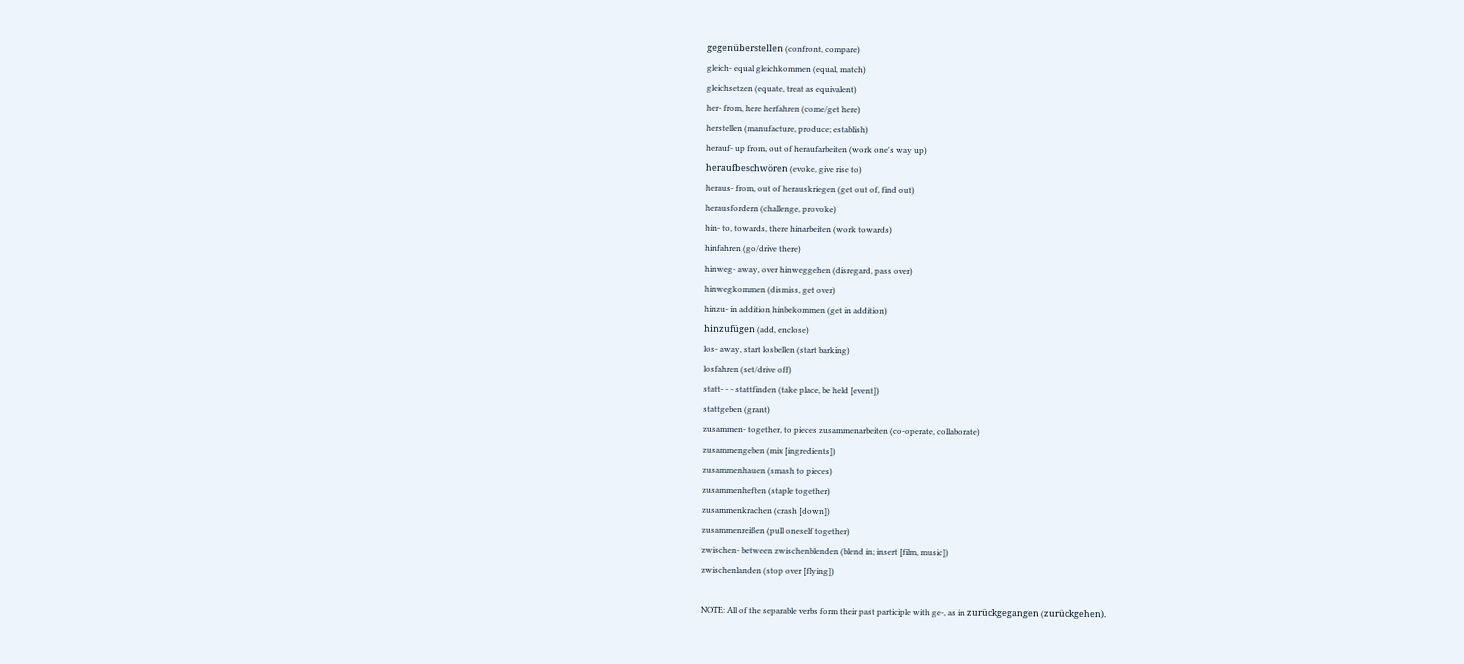gegenüberstellen (confront, compare)
gleich- equal gleichkommen (equal, match)
gleichsetzen (equate, treat as equivalent)
her- from, here herfahren (come/get here)
herstellen (manufacture, produce; establish)
herauf- up from, out of heraufarbeiten (work one's way up)
heraufbeschwören (evoke, give rise to)
heraus- from, out of herauskriegen (get out of, find out)
herausfordern (challenge, provoke)
hin- to, towards, there hinarbeiten (work towards)
hinfahren (go/drive there)
hinweg- away, over hinweggehen (disregard, pass over)
hinwegkommen (dismiss, get over)
hinzu- in addition hinbekommen (get in addition)
hinzufügen (add, enclose)
los- away, start losbellen (start barking)
losfahren (set/drive off)
statt- - - stattfinden (take place, be held [event])
stattgeben (grant)
zusammen- together, to pieces zusammenarbeiten (co-operate, collaborate)
zusammengeben (mix [ingredients])
zusammenhauen (smash to pieces)
zusammenheften (staple together)
zusammenkrachen (crash [down])
zusammenreißen (pull oneself together)
zwischen- between zwischenblenden (blend in; insert [film, music])
zwischenlanden (stop over [flying])

NOTE: All of the separable verbs form their past participle with ge-, as in zurückgegangen (zurückgehen).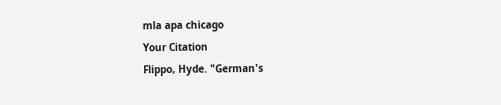mla apa chicago
Your Citation
Flippo, Hyde. "German's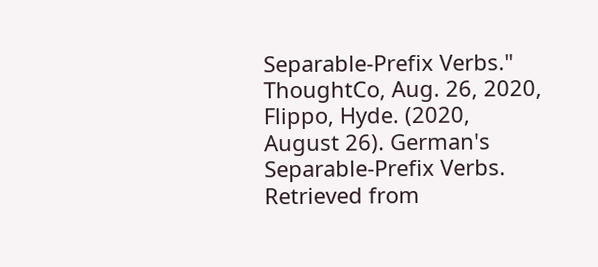Separable-Prefix Verbs." ThoughtCo, Aug. 26, 2020, Flippo, Hyde. (2020, August 26). German's Separable-Prefix Verbs. Retrieved from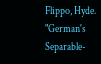Flippo, Hyde. "German's Separable-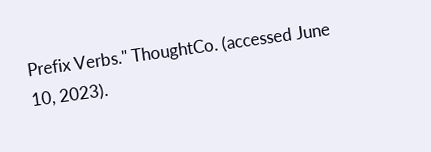Prefix Verbs." ThoughtCo. (accessed June 10, 2023).